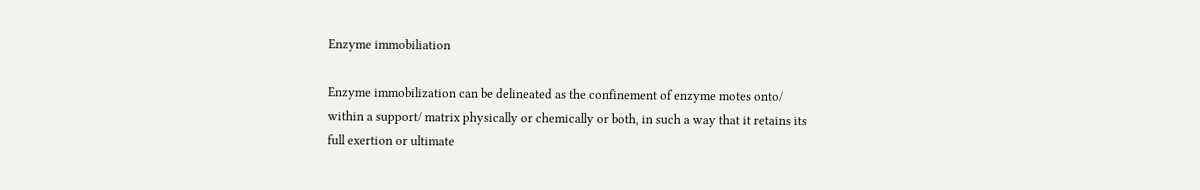Enzyme immobiliation

Enzyme immobilization can be delineated as the confinement of enzyme motes onto/ within a support/ matrix physically or chemically or both, in such a way that it retains its full exertion or ultimate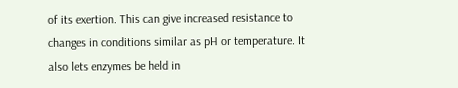of its exertion. This can give increased resistance to changes in conditions similar as pH or temperature. It also lets enzymes be held in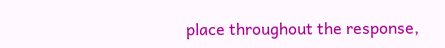place throughout the response,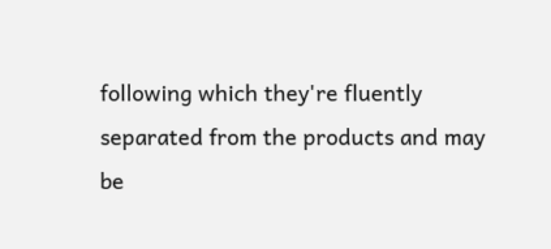following which they're fluently separated from the products and may be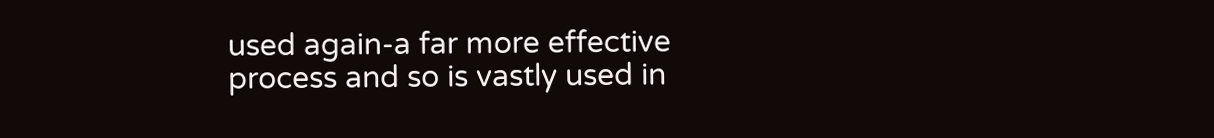used again-a far more effective process and so is vastly used in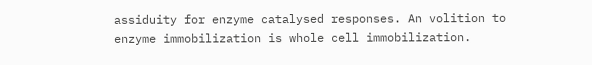assiduity for enzyme catalysed responses. An volition to enzyme immobilization is whole cell immobilization.